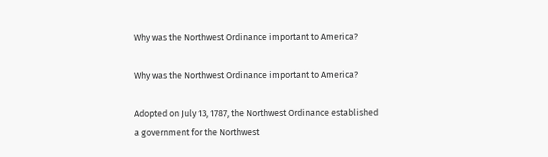Why was the Northwest Ordinance important to America?

Why was the Northwest Ordinance important to America?

Adopted on July 13, 1787, the Northwest Ordinance established a government for the Northwest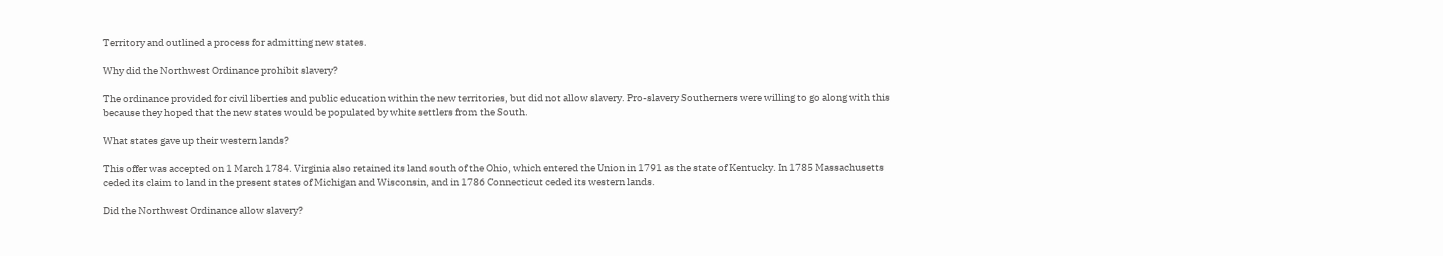Territory and outlined a process for admitting new states.

Why did the Northwest Ordinance prohibit slavery?

The ordinance provided for civil liberties and public education within the new territories, but did not allow slavery. Pro-slavery Southerners were willing to go along with this because they hoped that the new states would be populated by white settlers from the South.

What states gave up their western lands?

This offer was accepted on 1 March 1784. Virginia also retained its land south of the Ohio, which entered the Union in 1791 as the state of Kentucky. In 1785 Massachusetts ceded its claim to land in the present states of Michigan and Wisconsin, and in 1786 Connecticut ceded its western lands.

Did the Northwest Ordinance allow slavery?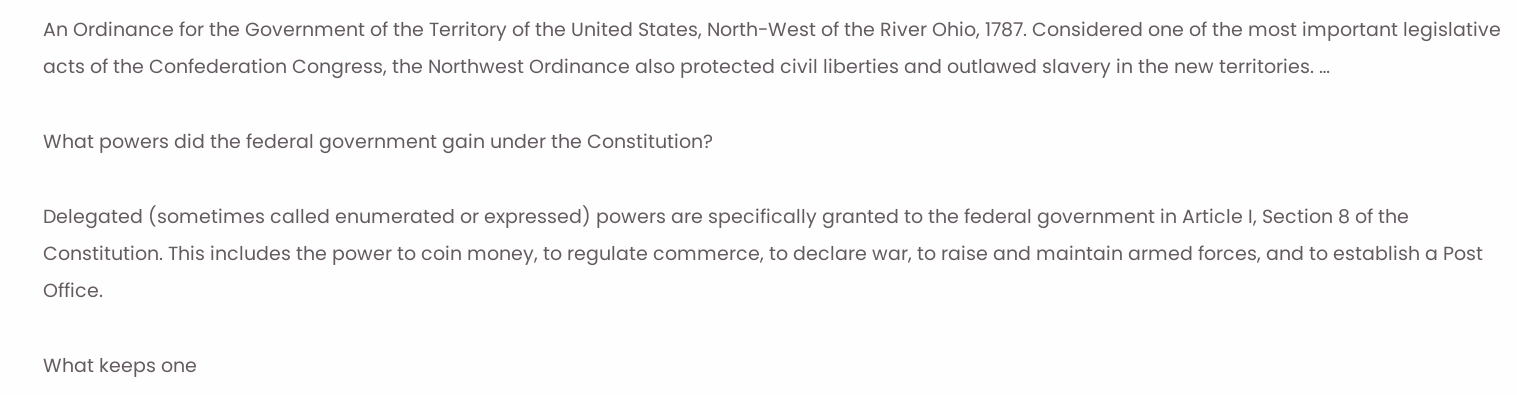An Ordinance for the Government of the Territory of the United States, North-West of the River Ohio, 1787. Considered one of the most important legislative acts of the Confederation Congress, the Northwest Ordinance also protected civil liberties and outlawed slavery in the new territories. …

What powers did the federal government gain under the Constitution?

Delegated (sometimes called enumerated or expressed) powers are specifically granted to the federal government in Article I, Section 8 of the Constitution. This includes the power to coin money, to regulate commerce, to declare war, to raise and maintain armed forces, and to establish a Post Office.

What keeps one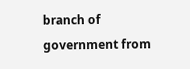branch of government from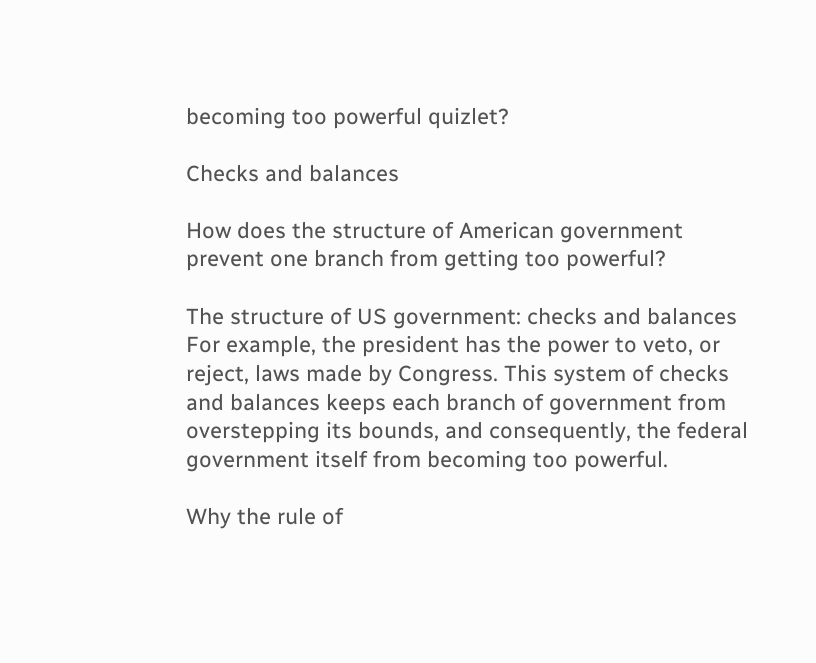becoming too powerful quizlet?

Checks and balances

How does the structure of American government prevent one branch from getting too powerful?

The structure of US government: checks and balances For example, the president has the power to veto, or reject, laws made by Congress. This system of checks and balances keeps each branch of government from overstepping its bounds, and consequently, the federal government itself from becoming too powerful.

Why the rule of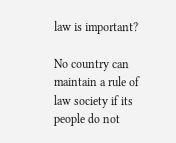law is important?

No country can maintain a rule of law society if its people do not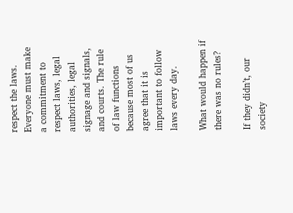respect the laws. Everyone must make a commitment to respect laws, legal authorities, legal signage and signals, and courts. The rule of law functions because most of us agree that it is important to follow laws every day.

What would happen if there was no rules?

If they didn’t, our society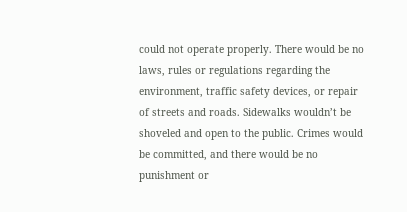could not operate properly. There would be no laws, rules or regulations regarding the environment, traffic safety devices, or repair of streets and roads. Sidewalks wouldn’t be shoveled and open to the public. Crimes would be committed, and there would be no punishment or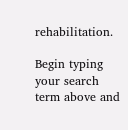rehabilitation.

Begin typing your search term above and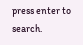press enter to search.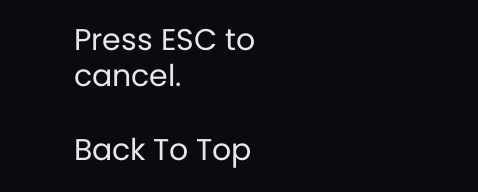Press ESC to cancel.

Back To Top